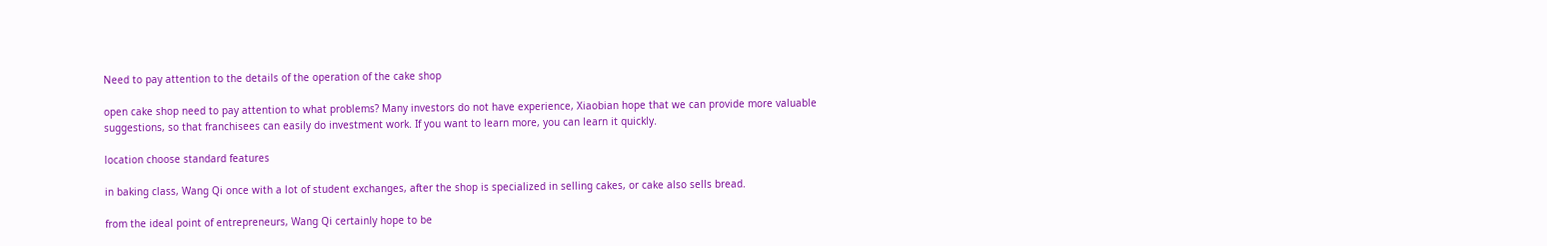Need to pay attention to the details of the operation of the cake shop

open cake shop need to pay attention to what problems? Many investors do not have experience, Xiaobian hope that we can provide more valuable suggestions, so that franchisees can easily do investment work. If you want to learn more, you can learn it quickly.

location choose standard features

in baking class, Wang Qi once with a lot of student exchanges, after the shop is specialized in selling cakes, or cake also sells bread.

from the ideal point of entrepreneurs, Wang Qi certainly hope to be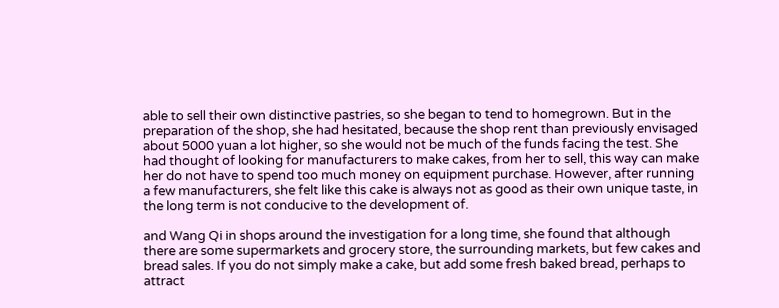able to sell their own distinctive pastries, so she began to tend to homegrown. But in the preparation of the shop, she had hesitated, because the shop rent than previously envisaged about 5000 yuan a lot higher, so she would not be much of the funds facing the test. She had thought of looking for manufacturers to make cakes, from her to sell, this way can make her do not have to spend too much money on equipment purchase. However, after running a few manufacturers, she felt like this cake is always not as good as their own unique taste, in the long term is not conducive to the development of.

and Wang Qi in shops around the investigation for a long time, she found that although there are some supermarkets and grocery store, the surrounding markets, but few cakes and bread sales. If you do not simply make a cake, but add some fresh baked bread, perhaps to attract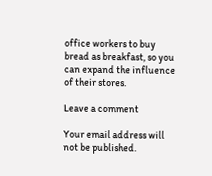office workers to buy bread as breakfast, so you can expand the influence of their stores.

Leave a comment

Your email address will not be published.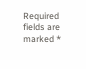Required fields are marked *